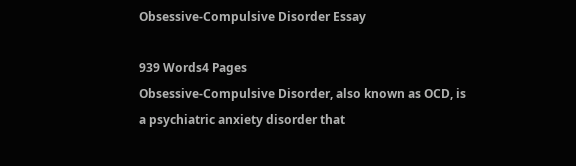Obsessive-Compulsive Disorder Essay

939 Words4 Pages
Obsessive-Compulsive Disorder, also known as OCD, is a psychiatric anxiety disorder that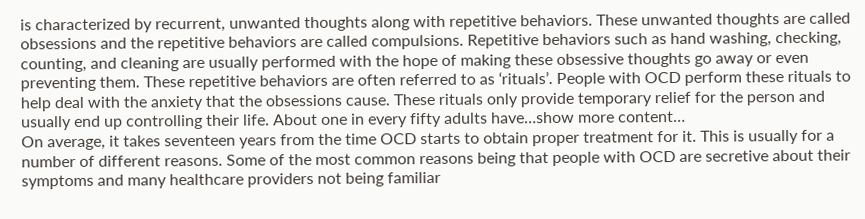is characterized by recurrent, unwanted thoughts along with repetitive behaviors. These unwanted thoughts are called obsessions and the repetitive behaviors are called compulsions. Repetitive behaviors such as hand washing, checking, counting, and cleaning are usually performed with the hope of making these obsessive thoughts go away or even preventing them. These repetitive behaviors are often referred to as ‘rituals’. People with OCD perform these rituals to help deal with the anxiety that the obsessions cause. These rituals only provide temporary relief for the person and usually end up controlling their life. About one in every fifty adults have…show more content…
On average, it takes seventeen years from the time OCD starts to obtain proper treatment for it. This is usually for a number of different reasons. Some of the most common reasons being that people with OCD are secretive about their symptoms and many healthcare providers not being familiar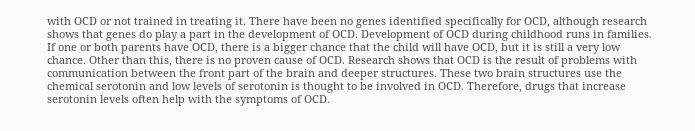with OCD or not trained in treating it. There have been no genes identified specifically for OCD, although research shows that genes do play a part in the development of OCD. Development of OCD during childhood runs in families. If one or both parents have OCD, there is a bigger chance that the child will have OCD, but it is still a very low chance. Other than this, there is no proven cause of OCD. Research shows that OCD is the result of problems with communication between the front part of the brain and deeper structures. These two brain structures use the chemical serotonin and low levels of serotonin is thought to be involved in OCD. Therefore, drugs that increase serotonin levels often help with the symptoms of OCD.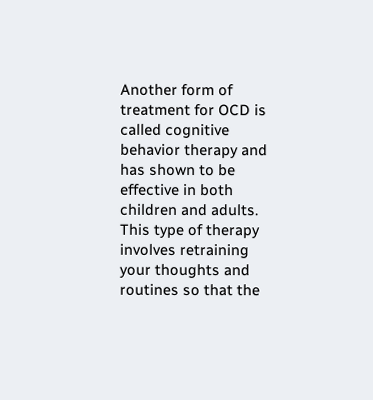Another form of treatment for OCD is called cognitive behavior therapy and has shown to be effective in both children and adults. This type of therapy involves retraining your thoughts and routines so that the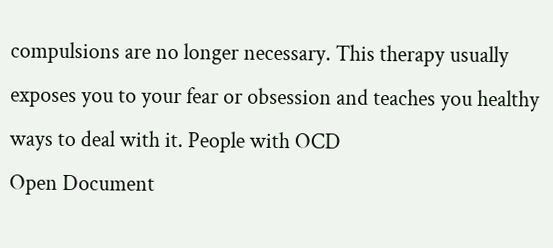compulsions are no longer necessary. This therapy usually exposes you to your fear or obsession and teaches you healthy ways to deal with it. People with OCD
Open Document